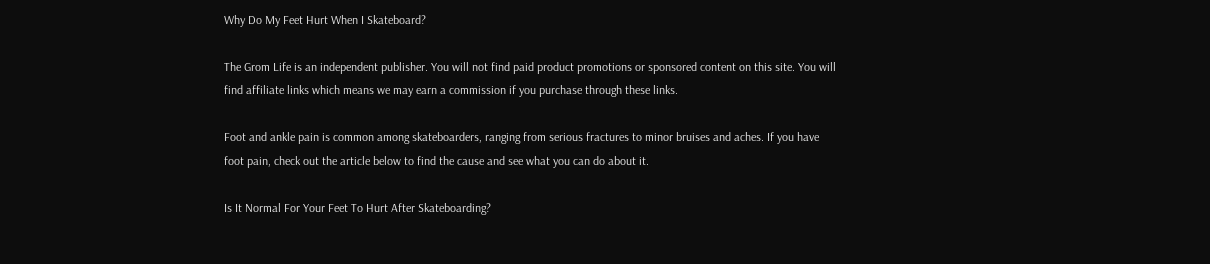Why Do My Feet Hurt When I Skateboard?

The Grom Life is an independent publisher. You will not find paid product promotions or sponsored content on this site. You will find affiliate links which means we may earn a commission if you purchase through these links.

Foot and ankle pain is common among skateboarders, ranging from serious fractures to minor bruises and aches. If you have foot pain, check out the article below to find the cause and see what you can do about it.

Is It Normal For Your Feet To Hurt After Skateboarding?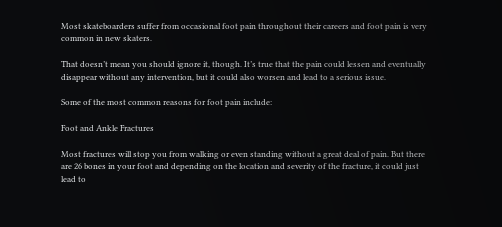Most skateboarders suffer from occasional foot pain throughout their careers and foot pain is very common in new skaters.

That doesn’t mean you should ignore it, though. It’s true that the pain could lessen and eventually disappear without any intervention, but it could also worsen and lead to a serious issue.

Some of the most common reasons for foot pain include:

Foot and Ankle Fractures

Most fractures will stop you from walking or even standing without a great deal of pain. But there are 26 bones in your foot and depending on the location and severity of the fracture, it could just lead to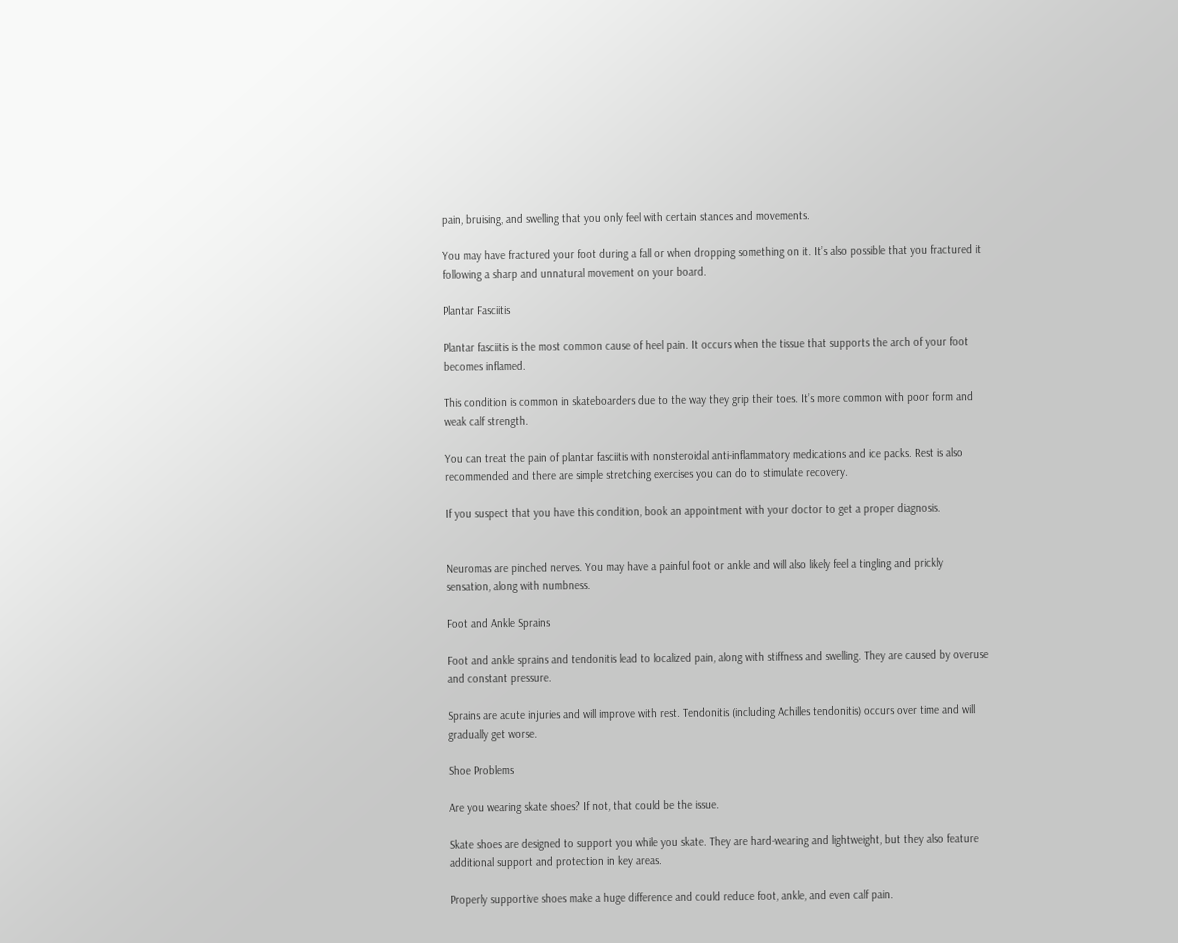pain, bruising, and swelling that you only feel with certain stances and movements.

You may have fractured your foot during a fall or when dropping something on it. It’s also possible that you fractured it following a sharp and unnatural movement on your board.

Plantar Fasciitis

Plantar fasciitis is the most common cause of heel pain. It occurs when the tissue that supports the arch of your foot becomes inflamed.

This condition is common in skateboarders due to the way they grip their toes. It’s more common with poor form and weak calf strength.

You can treat the pain of plantar fasciitis with nonsteroidal anti-inflammatory medications and ice packs. Rest is also recommended and there are simple stretching exercises you can do to stimulate recovery.

If you suspect that you have this condition, book an appointment with your doctor to get a proper diagnosis.


Neuromas are pinched nerves. You may have a painful foot or ankle and will also likely feel a tingling and prickly sensation, along with numbness.

Foot and Ankle Sprains

Foot and ankle sprains and tendonitis lead to localized pain, along with stiffness and swelling. They are caused by overuse and constant pressure.

Sprains are acute injuries and will improve with rest. Tendonitis (including Achilles tendonitis) occurs over time and will gradually get worse.

Shoe Problems

Are you wearing skate shoes? If not, that could be the issue.

Skate shoes are designed to support you while you skate. They are hard-wearing and lightweight, but they also feature additional support and protection in key areas.

Properly supportive shoes make a huge difference and could reduce foot, ankle, and even calf pain.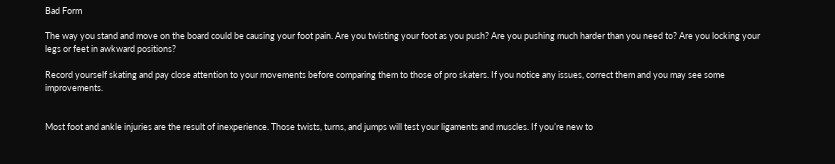Bad Form

The way you stand and move on the board could be causing your foot pain. Are you twisting your foot as you push? Are you pushing much harder than you need to? Are you locking your legs or feet in awkward positions?

Record yourself skating and pay close attention to your movements before comparing them to those of pro skaters. If you notice any issues, correct them and you may see some improvements.


Most foot and ankle injuries are the result of inexperience. Those twists, turns, and jumps will test your ligaments and muscles. If you’re new to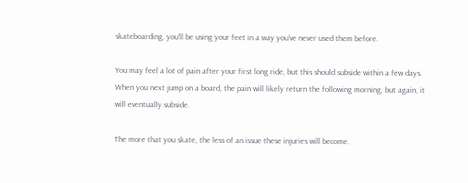skateboarding, you’ll be using your feet in a way you’ve never used them before.

You may feel a lot of pain after your first long ride, but this should subside within a few days. When you next jump on a board, the pain will likely return the following morning, but again, it will eventually subside.

The more that you skate, the less of an issue these injuries will become.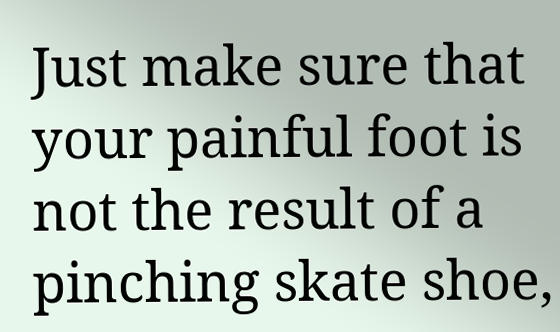Just make sure that your painful foot is not the result of a pinching skate shoe,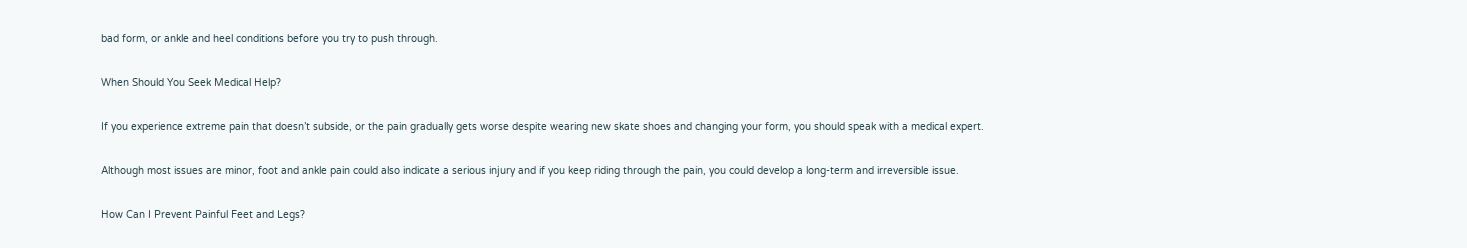bad form, or ankle and heel conditions before you try to push through.

When Should You Seek Medical Help?

If you experience extreme pain that doesn’t subside, or the pain gradually gets worse despite wearing new skate shoes and changing your form, you should speak with a medical expert.

Although most issues are minor, foot and ankle pain could also indicate a serious injury and if you keep riding through the pain, you could develop a long-term and irreversible issue.

How Can I Prevent Painful Feet and Legs?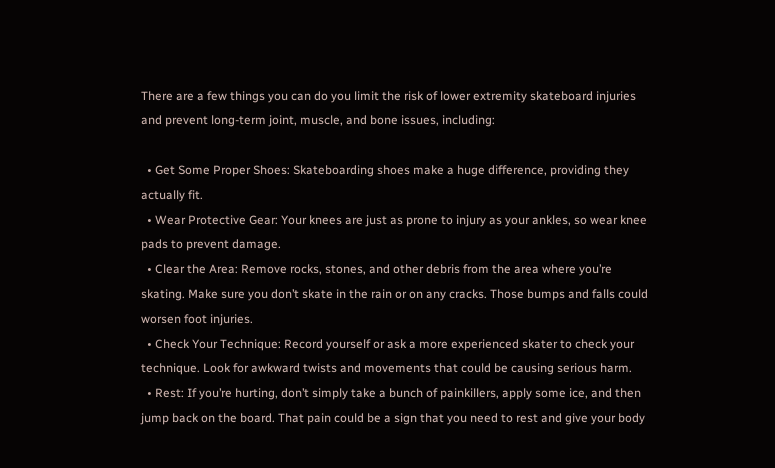There are a few things you can do you limit the risk of lower extremity skateboard injuries and prevent long-term joint, muscle, and bone issues, including:

  • Get Some Proper Shoes: Skateboarding shoes make a huge difference, providing they actually fit.
  • Wear Protective Gear: Your knees are just as prone to injury as your ankles, so wear knee pads to prevent damage.
  • Clear the Area: Remove rocks, stones, and other debris from the area where you’re skating. Make sure you don’t skate in the rain or on any cracks. Those bumps and falls could worsen foot injuries.
  • Check Your Technique: Record yourself or ask a more experienced skater to check your technique. Look for awkward twists and movements that could be causing serious harm.
  • Rest: If you’re hurting, don’t simply take a bunch of painkillers, apply some ice, and then jump back on the board. That pain could be a sign that you need to rest and give your body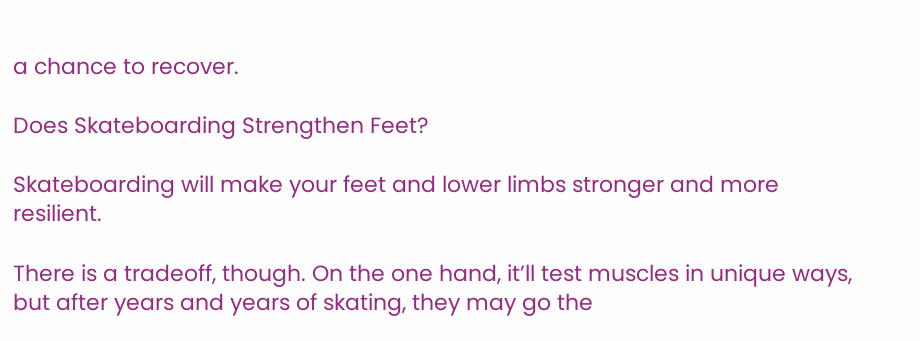a chance to recover.

Does Skateboarding Strengthen Feet?

Skateboarding will make your feet and lower limbs stronger and more resilient.

There is a tradeoff, though. On the one hand, it’ll test muscles in unique ways, but after years and years of skating, they may go the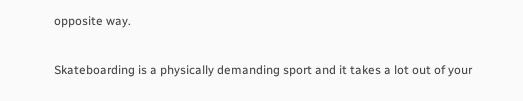opposite way.

Skateboarding is a physically demanding sport and it takes a lot out of your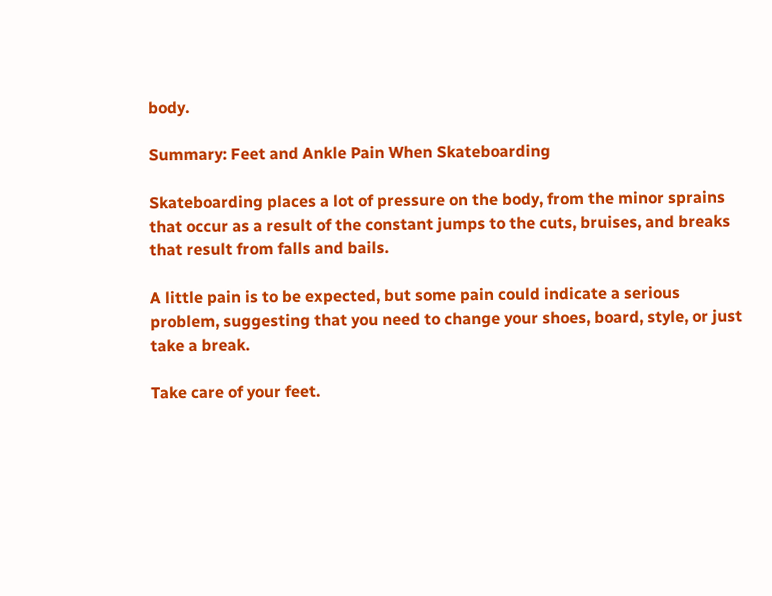body.

Summary: Feet and Ankle Pain When Skateboarding

Skateboarding places a lot of pressure on the body, from the minor sprains that occur as a result of the constant jumps to the cuts, bruises, and breaks that result from falls and bails.

A little pain is to be expected, but some pain could indicate a serious problem, suggesting that you need to change your shoes, board, style, or just take a break.

Take care of your feet.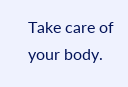Take care of your body.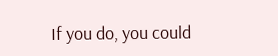If you do, you could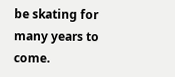be skating for many years to come.